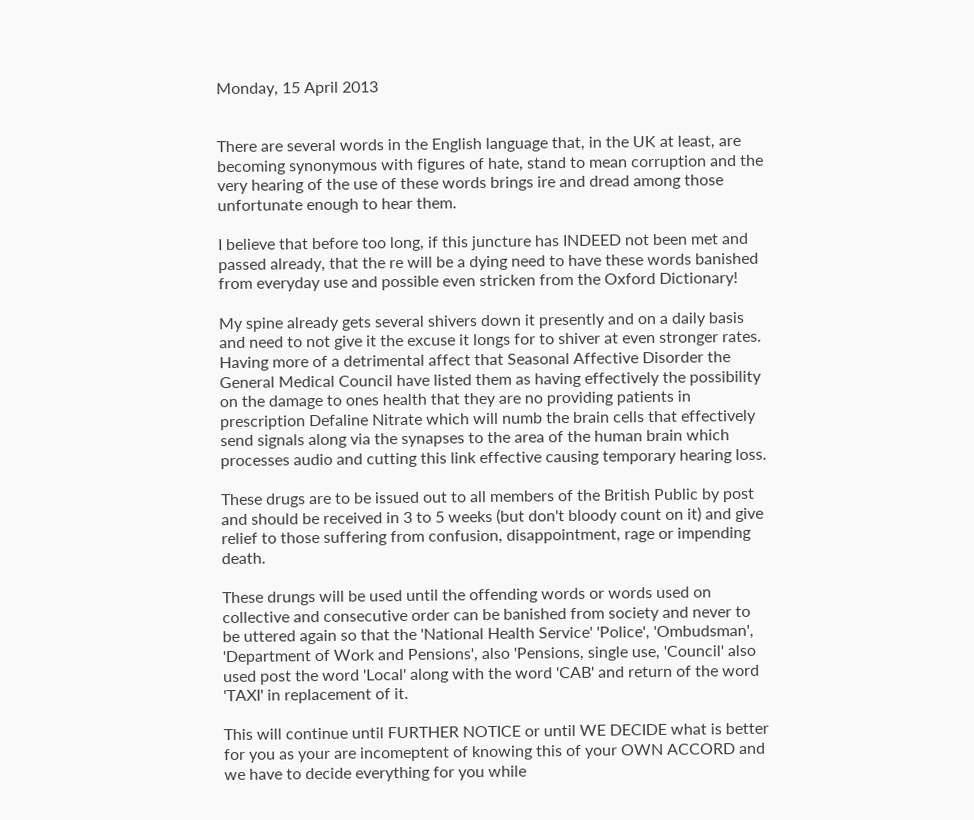Monday, 15 April 2013


There are several words in the English language that, in the UK at least, are becoming synonymous with figures of hate, stand to mean corruption and the very hearing of the use of these words brings ire and dread among those unfortunate enough to hear them.

I believe that before too long, if this juncture has INDEED not been met and passed already, that the re will be a dying need to have these words banished from everyday use and possible even stricken from the Oxford Dictionary!

My spine already gets several shivers down it presently and on a daily basis and need to not give it the excuse it longs for to shiver at even stronger rates. Having more of a detrimental affect that Seasonal Affective Disorder the General Medical Council have listed them as having effectively the possibility on the damage to ones health that they are no providing patients in prescription Defaline Nitrate which will numb the brain cells that effectively send signals along via the synapses to the area of the human brain which processes audio and cutting this link effective causing temporary hearing loss.

These drugs are to be issued out to all members of the British Public by post and should be received in 3 to 5 weeks (but don't bloody count on it) and give relief to those suffering from confusion, disappointment, rage or impending death.

These drungs will be used until the offending words or words used on collective and consecutive order can be banished from society and never to be uttered again so that the 'National Health Service' 'Police', 'Ombudsman', 'Department of Work and Pensions', also 'Pensions, single use, 'Council' also used post the word 'Local' along with the word 'CAB' and return of the word 'TAXI' in replacement of it.

This will continue until FURTHER NOTICE or until WE DECIDE what is better for you as your are incomeptent of knowing this of your OWN ACCORD and we have to decide everything for you while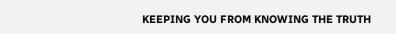KEEPING YOU FROM KNOWING THE TRUTH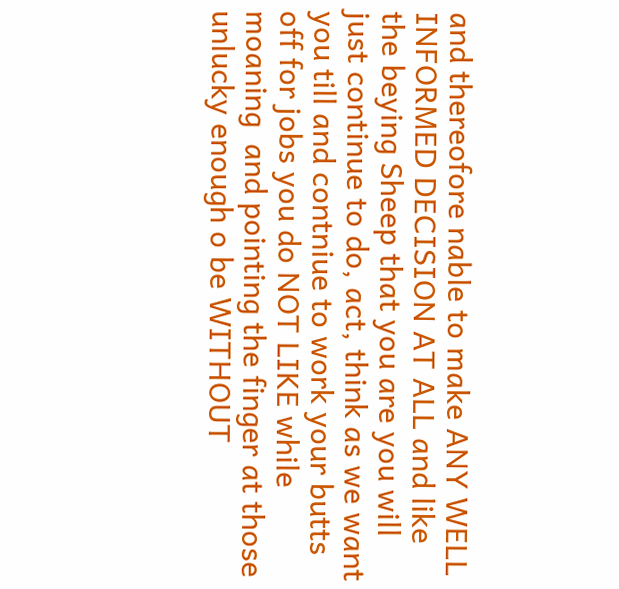and thereofore nable to make ANY WELL INFORMED DECISION AT ALL and like the beying Sheep that you are you will just continue to do, act, think as we want you till and contniue to work your butts off for jobs you do NOT LIKE while moaning  and pointing the finger at those unlucky enough o be WITHOUT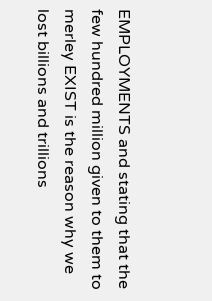EMPLOYMENTS and stating that the few hundred million given to them to merley EXIST is the reason why we lost billions and trillions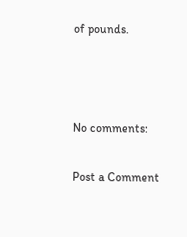of pounds.



No comments:

Post a Comment